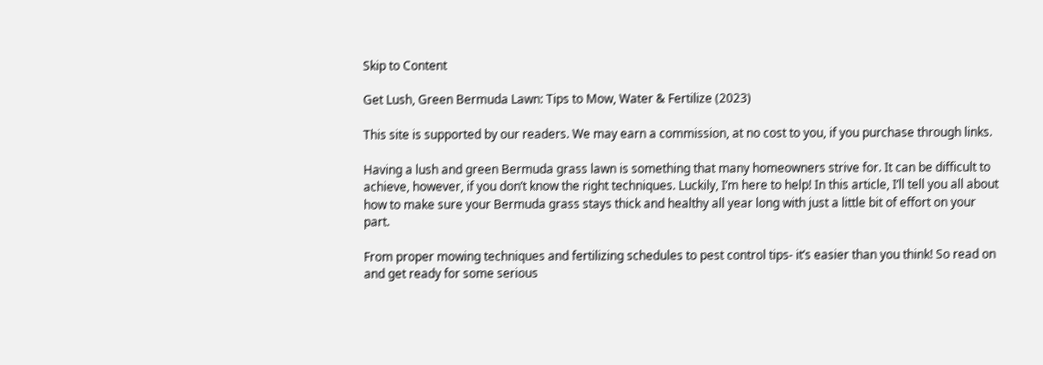Skip to Content

Get Lush, Green Bermuda Lawn: Tips to Mow, Water & Fertilize (2023)

This site is supported by our readers. We may earn a commission, at no cost to you, if you purchase through links.

Having a lush and green Bermuda grass lawn is something that many homeowners strive for. It can be difficult to achieve, however, if you don’t know the right techniques. Luckily, I’m here to help! In this article, I’ll tell you all about how to make sure your Bermuda grass stays thick and healthy all year long with just a little bit of effort on your part.

From proper mowing techniques and fertilizing schedules to pest control tips- it’s easier than you think! So read on and get ready for some serious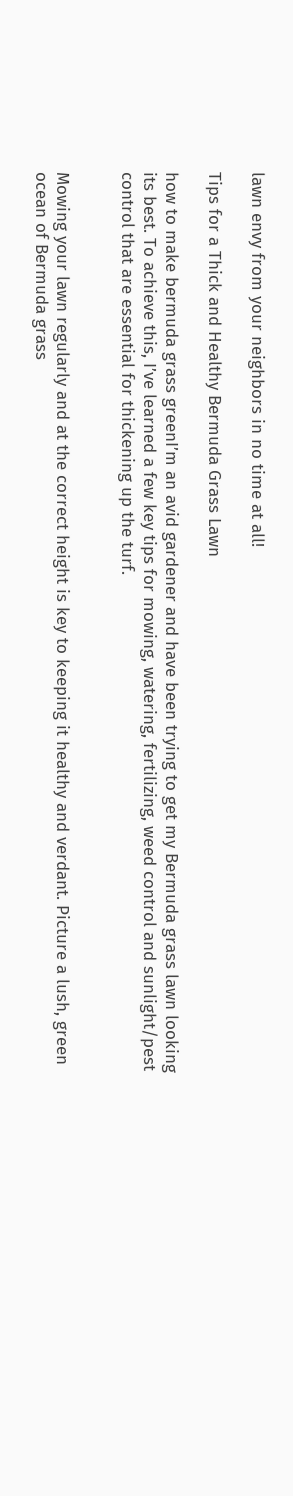lawn envy from your neighbors in no time at all!

Tips for a Thick and Healthy Bermuda Grass Lawn

how to make bermuda grass greenI’m an avid gardener and have been trying to get my Bermuda grass lawn looking its best. To achieve this, I’ve learned a few key tips for mowing, watering, fertilizing, weed control and sunlight/pest control that are essential for thickening up the turf.


Mowing your lawn regularly and at the correct height is key to keeping it healthy and verdant. Picture a lush, green ocean of Bermuda grass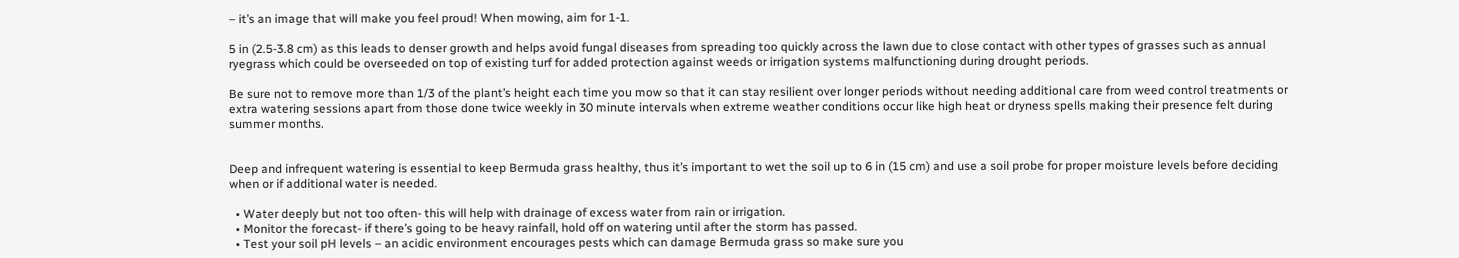– it’s an image that will make you feel proud! When mowing, aim for 1-1.

5 in (2.5-3.8 cm) as this leads to denser growth and helps avoid fungal diseases from spreading too quickly across the lawn due to close contact with other types of grasses such as annual ryegrass which could be overseeded on top of existing turf for added protection against weeds or irrigation systems malfunctioning during drought periods.

Be sure not to remove more than 1/3 of the plant’s height each time you mow so that it can stay resilient over longer periods without needing additional care from weed control treatments or extra watering sessions apart from those done twice weekly in 30 minute intervals when extreme weather conditions occur like high heat or dryness spells making their presence felt during summer months.


Deep and infrequent watering is essential to keep Bermuda grass healthy, thus it’s important to wet the soil up to 6 in (15 cm) and use a soil probe for proper moisture levels before deciding when or if additional water is needed.

  • Water deeply but not too often- this will help with drainage of excess water from rain or irrigation.
  • Monitor the forecast- if there’s going to be heavy rainfall, hold off on watering until after the storm has passed.
  • Test your soil pH levels – an acidic environment encourages pests which can damage Bermuda grass so make sure you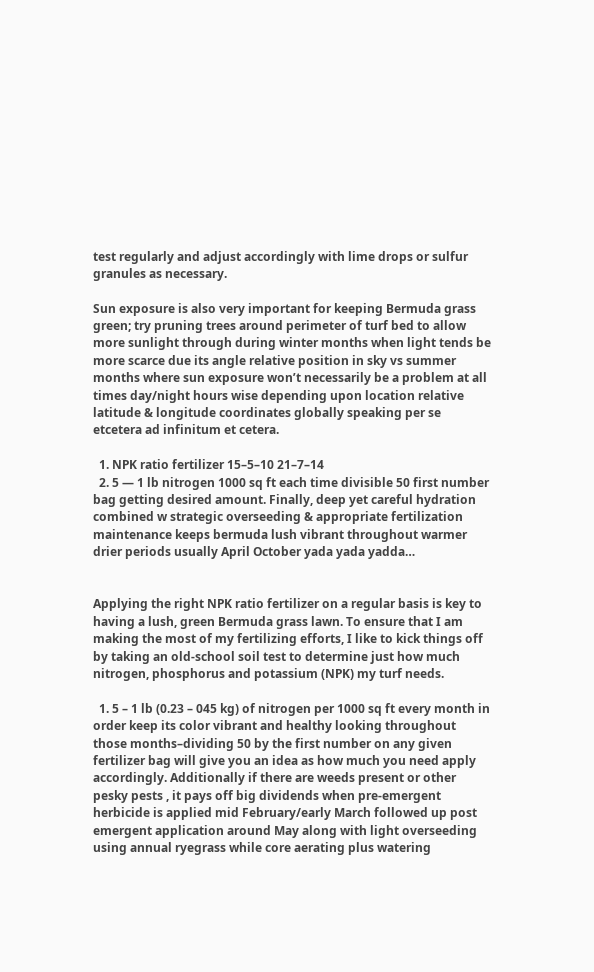test regularly and adjust accordingly with lime drops or sulfur granules as necessary.

Sun exposure is also very important for keeping Bermuda grass green; try pruning trees around perimeter of turf bed to allow more sunlight through during winter months when light tends be more scarce due its angle relative position in sky vs summer months where sun exposure won’t necessarily be a problem at all times day/night hours wise depending upon location relative latitude & longitude coordinates globally speaking per se etcetera ad infinitum et cetera.

  1. NPK ratio fertilizer 15–5–10 21–7–14
  2. 5 — 1 lb nitrogen 1000 sq ft each time divisible 50 first number bag getting desired amount. Finally, deep yet careful hydration combined w strategic overseeding & appropriate fertilization maintenance keeps bermuda lush vibrant throughout warmer drier periods usually April October yada yada yadda…


Applying the right NPK ratio fertilizer on a regular basis is key to having a lush, green Bermuda grass lawn. To ensure that I am making the most of my fertilizing efforts, I like to kick things off by taking an old-school soil test to determine just how much nitrogen, phosphorus and potassium (NPK) my turf needs.

  1. 5 – 1 lb (0.23 – 045 kg) of nitrogen per 1000 sq ft every month in order keep its color vibrant and healthy looking throughout those months–dividing 50 by the first number on any given fertilizer bag will give you an idea as how much you need apply accordingly. Additionally if there are weeds present or other pesky pests , it pays off big dividends when pre-emergent herbicide is applied mid February/early March followed up post emergent application around May along with light overseeding using annual ryegrass while core aerating plus watering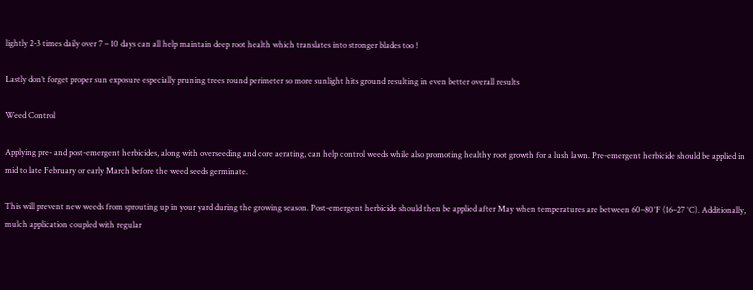lightly 2-3 times daily over 7 – 10 days can all help maintain deep root health which translates into stronger blades too !

Lastly don’t forget proper sun exposure especially pruning trees round perimeter so more sunlight hits ground resulting in even better overall results

Weed Control

Applying pre- and post-emergent herbicides, along with overseeding and core aerating, can help control weeds while also promoting healthy root growth for a lush lawn. Pre-emergent herbicide should be applied in mid to late February or early March before the weed seeds germinate.

This will prevent new weeds from sprouting up in your yard during the growing season. Post-emergent herbicide should then be applied after May when temperatures are between 60–80°F (16–27 °C). Additionally, mulch application coupled with regular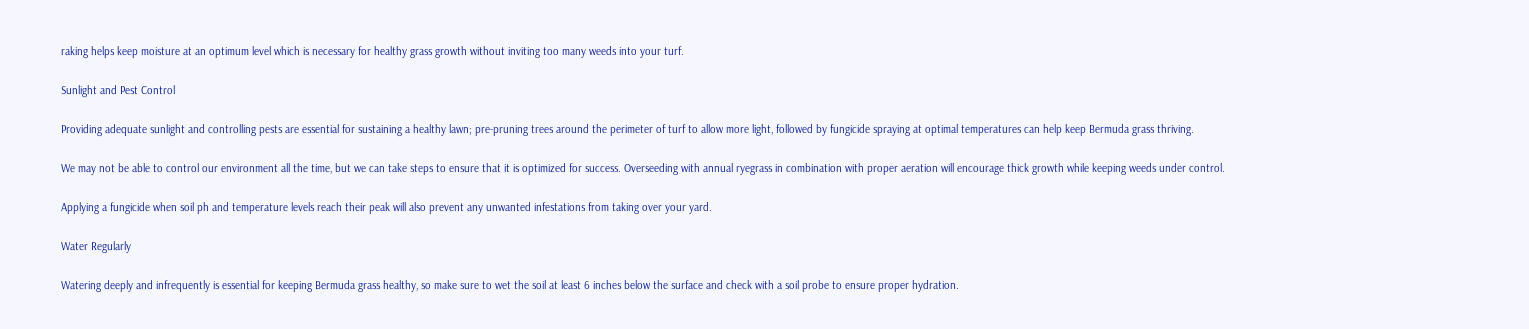raking helps keep moisture at an optimum level which is necessary for healthy grass growth without inviting too many weeds into your turf.

Sunlight and Pest Control

Providing adequate sunlight and controlling pests are essential for sustaining a healthy lawn; pre-pruning trees around the perimeter of turf to allow more light, followed by fungicide spraying at optimal temperatures can help keep Bermuda grass thriving.

We may not be able to control our environment all the time, but we can take steps to ensure that it is optimized for success. Overseeding with annual ryegrass in combination with proper aeration will encourage thick growth while keeping weeds under control.

Applying a fungicide when soil ph and temperature levels reach their peak will also prevent any unwanted infestations from taking over your yard.

Water Regularly

Watering deeply and infrequently is essential for keeping Bermuda grass healthy, so make sure to wet the soil at least 6 inches below the surface and check with a soil probe to ensure proper hydration.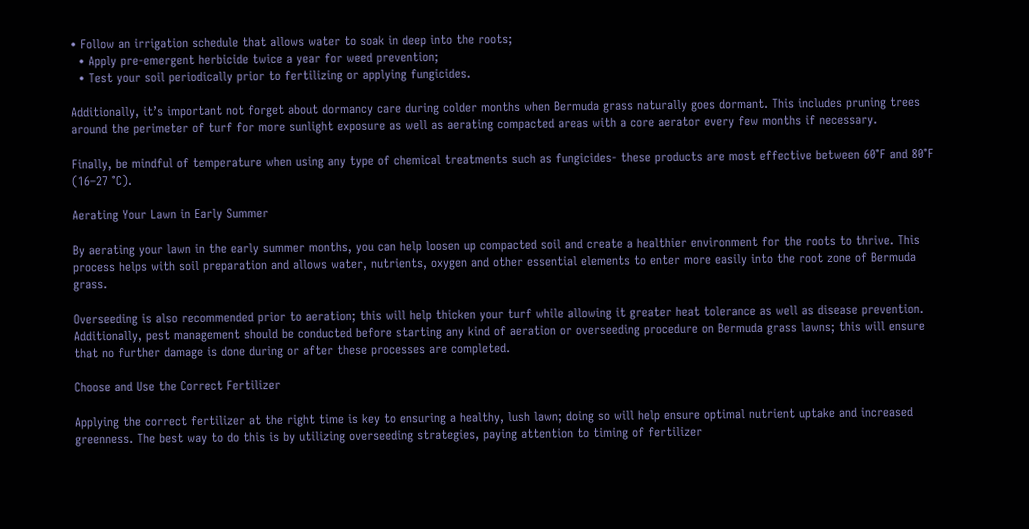• Follow an irrigation schedule that allows water to soak in deep into the roots;
  • Apply pre-emergent herbicide twice a year for weed prevention;
  • Test your soil periodically prior to fertilizing or applying fungicides.

Additionally, it’s important not forget about dormancy care during colder months when Bermuda grass naturally goes dormant. This includes pruning trees around the perimeter of turf for more sunlight exposure as well as aerating compacted areas with a core aerator every few months if necessary.

Finally, be mindful of temperature when using any type of chemical treatments such as fungicides- these products are most effective between 60°F and 80°F (16–27 °C).

Aerating Your Lawn in Early Summer

By aerating your lawn in the early summer months, you can help loosen up compacted soil and create a healthier environment for the roots to thrive. This process helps with soil preparation and allows water, nutrients, oxygen and other essential elements to enter more easily into the root zone of Bermuda grass.

Overseeding is also recommended prior to aeration; this will help thicken your turf while allowing it greater heat tolerance as well as disease prevention. Additionally, pest management should be conducted before starting any kind of aeration or overseeding procedure on Bermuda grass lawns; this will ensure that no further damage is done during or after these processes are completed.

Choose and Use the Correct Fertilizer

Applying the correct fertilizer at the right time is key to ensuring a healthy, lush lawn; doing so will help ensure optimal nutrient uptake and increased greenness. The best way to do this is by utilizing overseeding strategies, paying attention to timing of fertilizer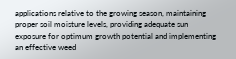applications relative to the growing season, maintaining proper soil moisture levels, providing adequate sun exposure for optimum growth potential and implementing an effective weed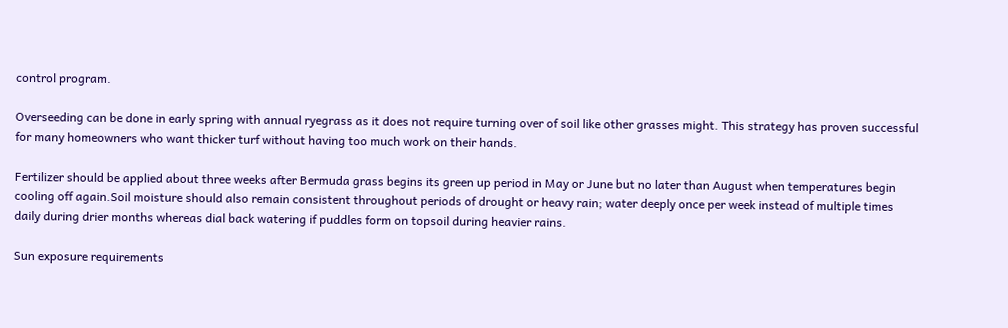control program.

Overseeding can be done in early spring with annual ryegrass as it does not require turning over of soil like other grasses might. This strategy has proven successful for many homeowners who want thicker turf without having too much work on their hands.

Fertilizer should be applied about three weeks after Bermuda grass begins its green up period in May or June but no later than August when temperatures begin cooling off again.Soil moisture should also remain consistent throughout periods of drought or heavy rain; water deeply once per week instead of multiple times daily during drier months whereas dial back watering if puddles form on topsoil during heavier rains.

Sun exposure requirements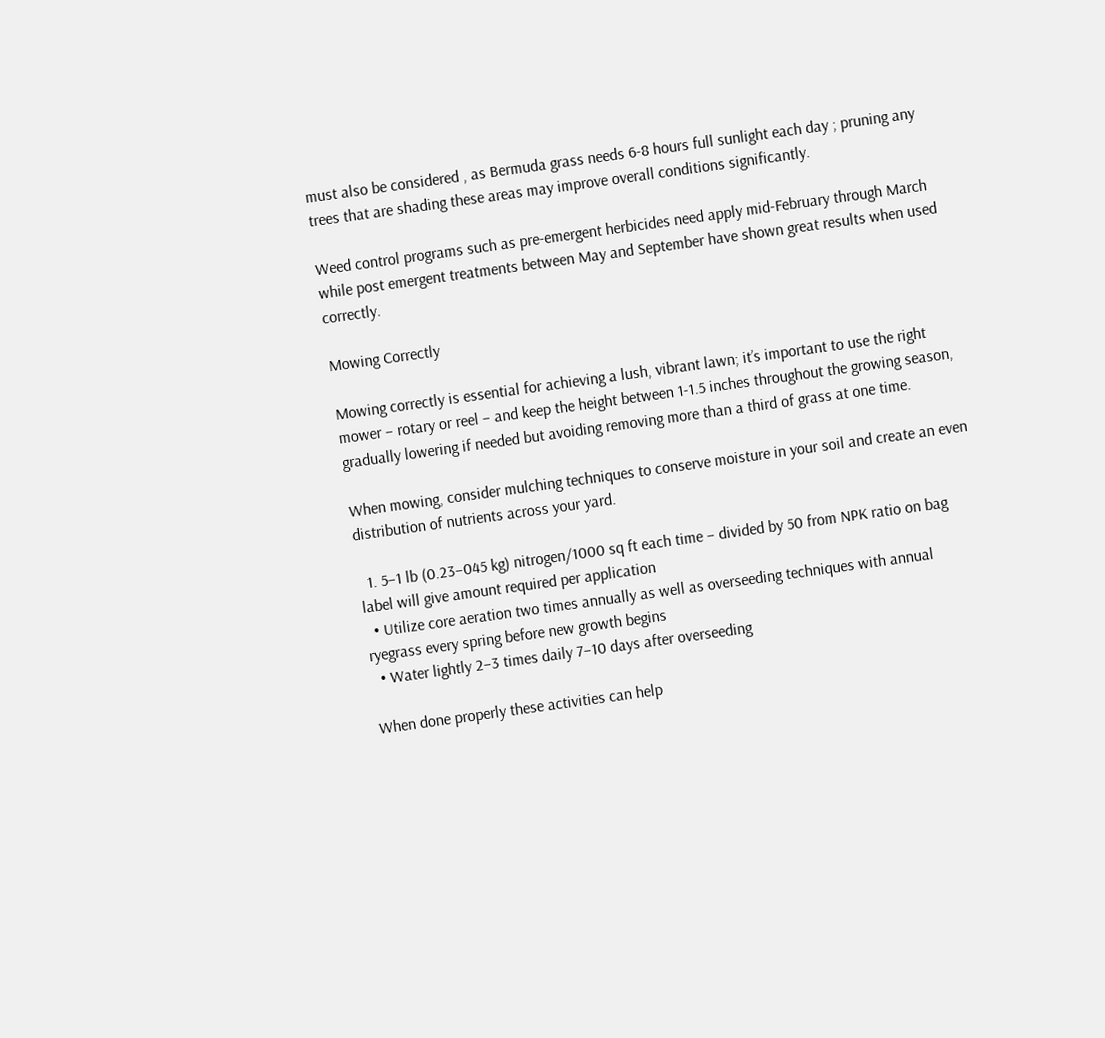must also be considered , as Bermuda grass needs 6-8 hours full sunlight each day ; pruning any trees that are shading these areas may improve overall conditions significantly.

Weed control programs such as pre-emergent herbicides need apply mid-February through March while post emergent treatments between May and September have shown great results when used correctly.

Mowing Correctly

Mowing correctly is essential for achieving a lush, vibrant lawn; it’s important to use the right mower – rotary or reel – and keep the height between 1-1.5 inches throughout the growing season, gradually lowering if needed but avoiding removing more than a third of grass at one time.

When mowing, consider mulching techniques to conserve moisture in your soil and create an even distribution of nutrients across your yard.

  1. 5–1 lb (0.23–045 kg) nitrogen/1000 sq ft each time – divided by 50 from NPK ratio on bag label will give amount required per application
  • Utilize core aeration two times annually as well as overseeding techniques with annual ryegrass every spring before new growth begins
  • Water lightly 2–3 times daily 7–10 days after overseeding

When done properly these activities can help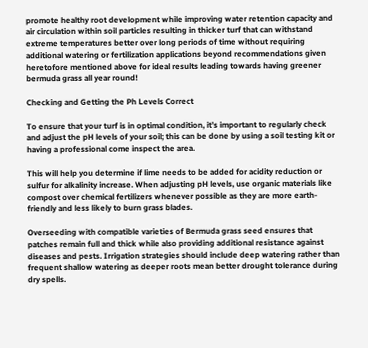promote healthy root development while improving water retention capacity and air circulation within soil particles resulting in thicker turf that can withstand extreme temperatures better over long periods of time without requiring additional watering or fertilization applications beyond recommendations given heretofore mentioned above for ideal results leading towards having greener bermuda grass all year round!

Checking and Getting the Ph Levels Correct

To ensure that your turf is in optimal condition, it’s important to regularly check and adjust the pH levels of your soil; this can be done by using a soil testing kit or having a professional come inspect the area.

This will help you determine if lime needs to be added for acidity reduction or sulfur for alkalinity increase. When adjusting pH levels, use organic materials like compost over chemical fertilizers whenever possible as they are more earth-friendly and less likely to burn grass blades.

Overseeding with compatible varieties of Bermuda grass seed ensures that patches remain full and thick while also providing additional resistance against diseases and pests. Irrigation strategies should include deep watering rather than frequent shallow watering as deeper roots mean better drought tolerance during dry spells.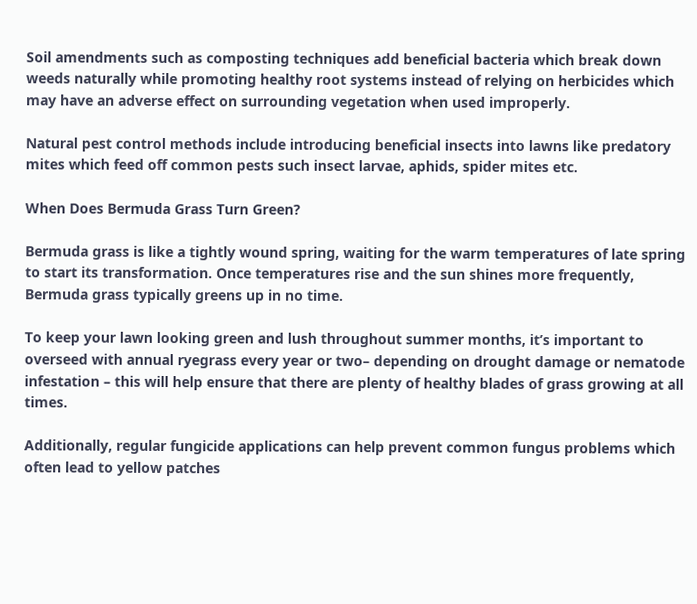Soil amendments such as composting techniques add beneficial bacteria which break down weeds naturally while promoting healthy root systems instead of relying on herbicides which may have an adverse effect on surrounding vegetation when used improperly.

Natural pest control methods include introducing beneficial insects into lawns like predatory mites which feed off common pests such insect larvae, aphids, spider mites etc.

When Does Bermuda Grass Turn Green?

Bermuda grass is like a tightly wound spring, waiting for the warm temperatures of late spring to start its transformation. Once temperatures rise and the sun shines more frequently, Bermuda grass typically greens up in no time.

To keep your lawn looking green and lush throughout summer months, it’s important to overseed with annual ryegrass every year or two– depending on drought damage or nematode infestation – this will help ensure that there are plenty of healthy blades of grass growing at all times.

Additionally, regular fungicide applications can help prevent common fungus problems which often lead to yellow patches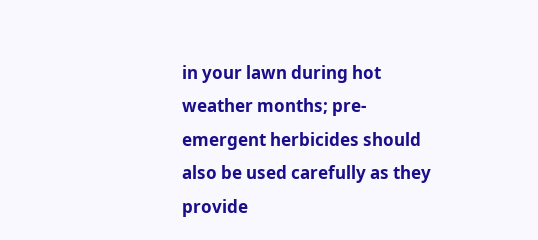in your lawn during hot weather months; pre-emergent herbicides should also be used carefully as they provide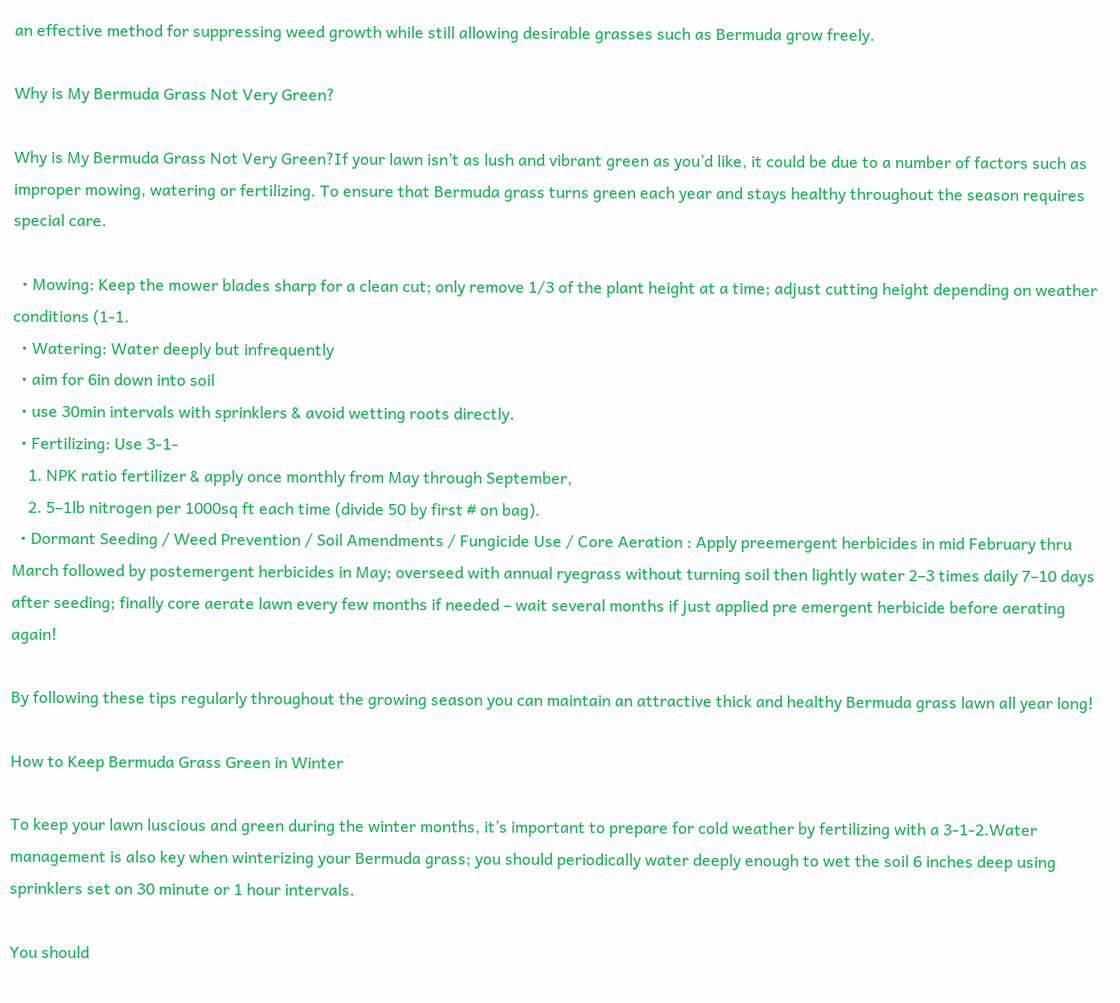an effective method for suppressing weed growth while still allowing desirable grasses such as Bermuda grow freely.

Why is My Bermuda Grass Not Very Green?

Why is My Bermuda Grass Not Very Green?If your lawn isn’t as lush and vibrant green as you’d like, it could be due to a number of factors such as improper mowing, watering or fertilizing. To ensure that Bermuda grass turns green each year and stays healthy throughout the season requires special care.

  • Mowing: Keep the mower blades sharp for a clean cut; only remove 1/3 of the plant height at a time; adjust cutting height depending on weather conditions (1-1.
  • Watering: Water deeply but infrequently
  • aim for 6in down into soil
  • use 30min intervals with sprinklers & avoid wetting roots directly.
  • Fertilizing: Use 3-1-
    1. NPK ratio fertilizer & apply once monthly from May through September,
    2. 5–1lb nitrogen per 1000sq ft each time (divide 50 by first # on bag).
  • Dormant Seeding / Weed Prevention / Soil Amendments / Fungicide Use / Core Aeration : Apply preemergent herbicides in mid February thru March followed by postemergent herbicides in May; overseed with annual ryegrass without turning soil then lightly water 2–3 times daily 7–10 days after seeding; finally core aerate lawn every few months if needed – wait several months if just applied pre emergent herbicide before aerating again!

By following these tips regularly throughout the growing season you can maintain an attractive thick and healthy Bermuda grass lawn all year long!

How to Keep Bermuda Grass Green in Winter

To keep your lawn luscious and green during the winter months, it’s important to prepare for cold weather by fertilizing with a 3-1-2.Water management is also key when winterizing your Bermuda grass; you should periodically water deeply enough to wet the soil 6 inches deep using sprinklers set on 30 minute or 1 hour intervals.

You should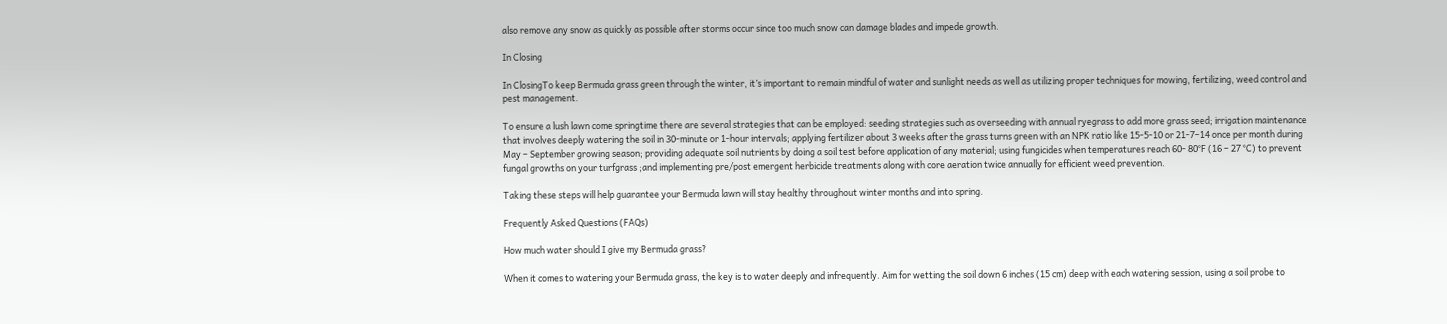also remove any snow as quickly as possible after storms occur since too much snow can damage blades and impede growth.

In Closing

In ClosingTo keep Bermuda grass green through the winter, it’s important to remain mindful of water and sunlight needs as well as utilizing proper techniques for mowing, fertilizing, weed control and pest management.

To ensure a lush lawn come springtime there are several strategies that can be employed: seeding strategies such as overseeding with annual ryegrass to add more grass seed; irrigation maintenance that involves deeply watering the soil in 30-minute or 1-hour intervals; applying fertilizer about 3 weeks after the grass turns green with an NPK ratio like 15-5-10 or 21-7–14 once per month during May – September growing season; providing adequate soil nutrients by doing a soil test before application of any material; using fungicides when temperatures reach 60- 80°F (16 – 27 °C) to prevent fungal growths on your turfgrass ;and implementing pre/post emergent herbicide treatments along with core aeration twice annually for efficient weed prevention.

Taking these steps will help guarantee your Bermuda lawn will stay healthy throughout winter months and into spring.

Frequently Asked Questions (FAQs)

How much water should I give my Bermuda grass?

When it comes to watering your Bermuda grass, the key is to water deeply and infrequently. Aim for wetting the soil down 6 inches (15 cm) deep with each watering session, using a soil probe to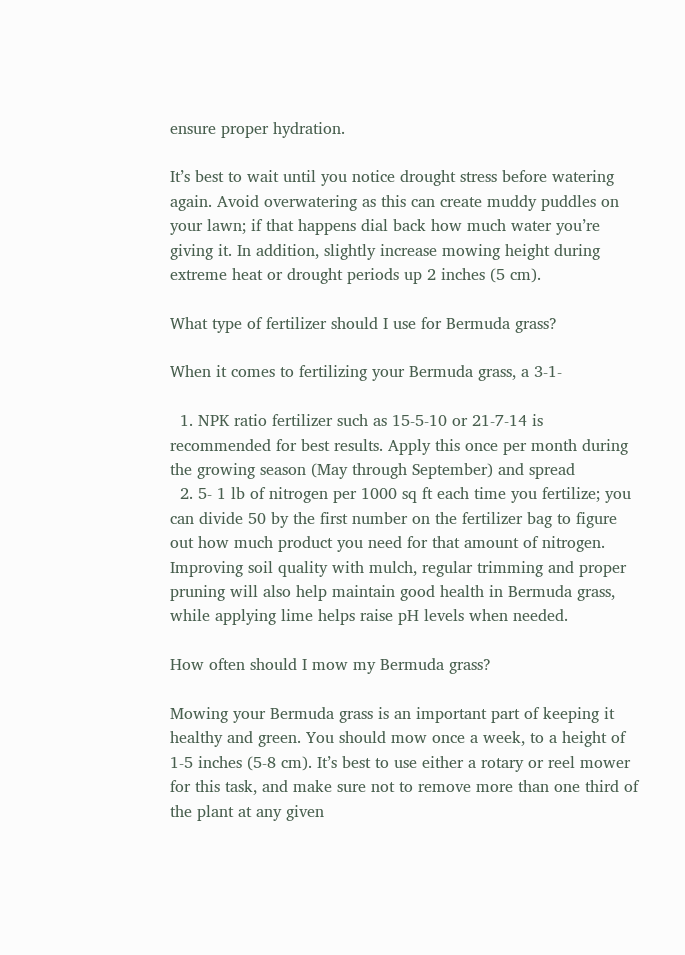ensure proper hydration.

It’s best to wait until you notice drought stress before watering again. Avoid overwatering as this can create muddy puddles on your lawn; if that happens dial back how much water you’re giving it. In addition, slightly increase mowing height during extreme heat or drought periods up 2 inches (5 cm).

What type of fertilizer should I use for Bermuda grass?

When it comes to fertilizing your Bermuda grass, a 3-1-

  1. NPK ratio fertilizer such as 15-5-10 or 21-7-14 is recommended for best results. Apply this once per month during the growing season (May through September) and spread
  2. 5- 1 lb of nitrogen per 1000 sq ft each time you fertilize; you can divide 50 by the first number on the fertilizer bag to figure out how much product you need for that amount of nitrogen. Improving soil quality with mulch, regular trimming and proper pruning will also help maintain good health in Bermuda grass, while applying lime helps raise pH levels when needed.

How often should I mow my Bermuda grass?

Mowing your Bermuda grass is an important part of keeping it healthy and green. You should mow once a week, to a height of 1-5 inches (5-8 cm). It’s best to use either a rotary or reel mower for this task, and make sure not to remove more than one third of the plant at any given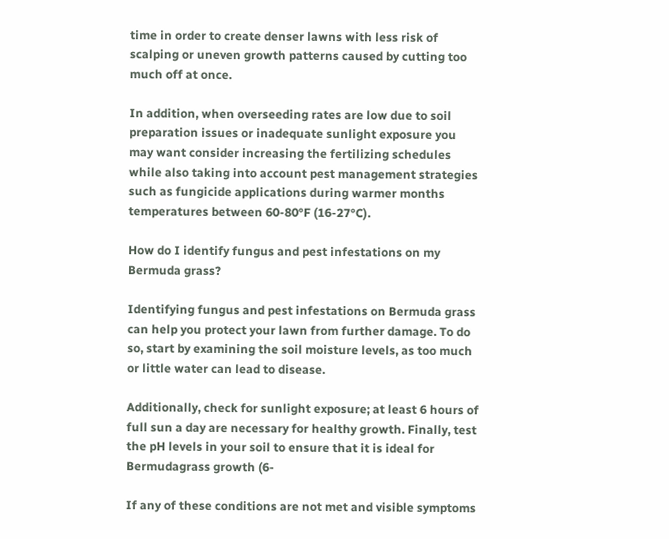time in order to create denser lawns with less risk of scalping or uneven growth patterns caused by cutting too much off at once.

In addition, when overseeding rates are low due to soil preparation issues or inadequate sunlight exposure you may want consider increasing the fertilizing schedules while also taking into account pest management strategies such as fungicide applications during warmer months temperatures between 60-80°F (16-27°C).

How do I identify fungus and pest infestations on my Bermuda grass?

Identifying fungus and pest infestations on Bermuda grass can help you protect your lawn from further damage. To do so, start by examining the soil moisture levels, as too much or little water can lead to disease.

Additionally, check for sunlight exposure; at least 6 hours of full sun a day are necessary for healthy growth. Finally, test the pH levels in your soil to ensure that it is ideal for Bermudagrass growth (6-

If any of these conditions are not met and visible symptoms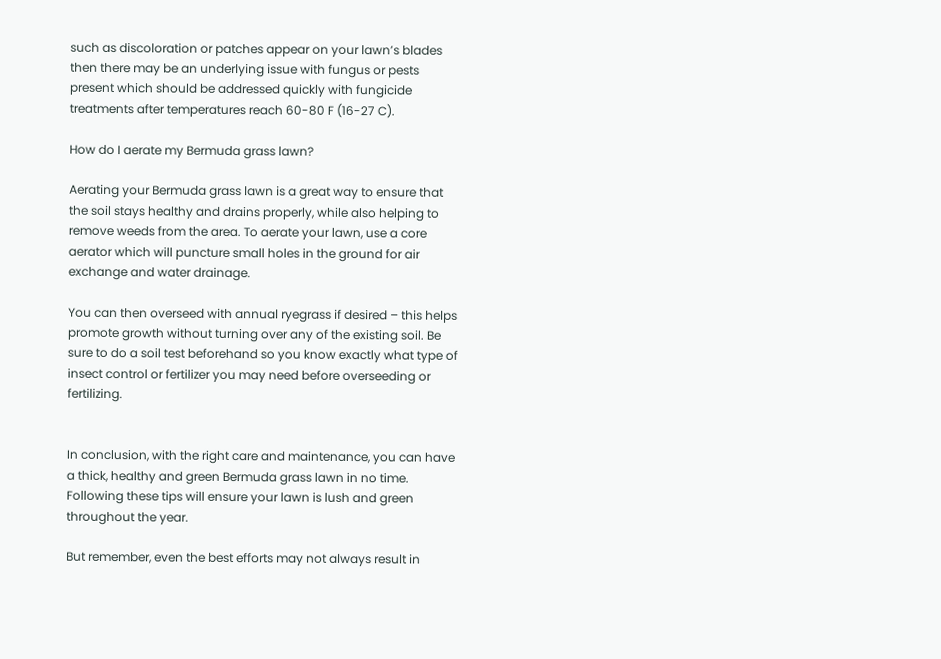such as discoloration or patches appear on your lawn’s blades then there may be an underlying issue with fungus or pests present which should be addressed quickly with fungicide treatments after temperatures reach 60-80 F (16-27 C).

How do I aerate my Bermuda grass lawn?

Aerating your Bermuda grass lawn is a great way to ensure that the soil stays healthy and drains properly, while also helping to remove weeds from the area. To aerate your lawn, use a core aerator which will puncture small holes in the ground for air exchange and water drainage.

You can then overseed with annual ryegrass if desired – this helps promote growth without turning over any of the existing soil. Be sure to do a soil test beforehand so you know exactly what type of insect control or fertilizer you may need before overseeding or fertilizing.


In conclusion, with the right care and maintenance, you can have a thick, healthy and green Bermuda grass lawn in no time. Following these tips will ensure your lawn is lush and green throughout the year.

But remember, even the best efforts may not always result in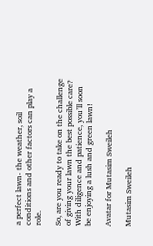a perfect lawn- the weather, soil conditions and other factors can play a role.

So, are you ready to take on the challenge of giving your lawn the best possible care? With diligence and patience, you’ll soon be enjoying a lush and green lawn!

Avatar for Mutasim Sweileh

Mutasim Sweileh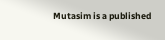Mutasim is a published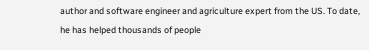author and software engineer and agriculture expert from the US. To date, he has helped thousands of people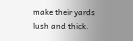make their yards lush and thick.